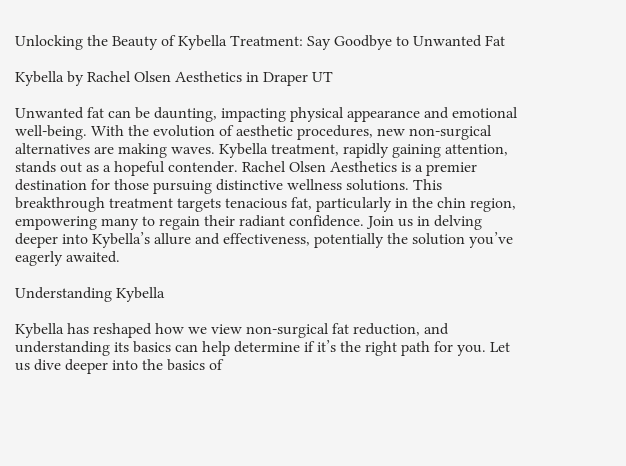Unlocking the Beauty of Kybella Treatment: Say Goodbye to Unwanted Fat

Kybella by Rachel Olsen Aesthetics in Draper UT

Unwanted fat can be daunting, impacting physical appearance and emotional well-being. With the evolution of aesthetic procedures, new non-surgical alternatives are making waves. Kybella treatment, rapidly gaining attention, stands out as a hopeful contender. Rachel Olsen Aesthetics is a premier destination for those pursuing distinctive wellness solutions. This breakthrough treatment targets tenacious fat, particularly in the chin region, empowering many to regain their radiant confidence. Join us in delving deeper into Kybella’s allure and effectiveness, potentially the solution you’ve eagerly awaited.

Understanding Kybella

Kybella has reshaped how we view non-surgical fat reduction, and understanding its basics can help determine if it’s the right path for you. Let us dive deeper into the basics of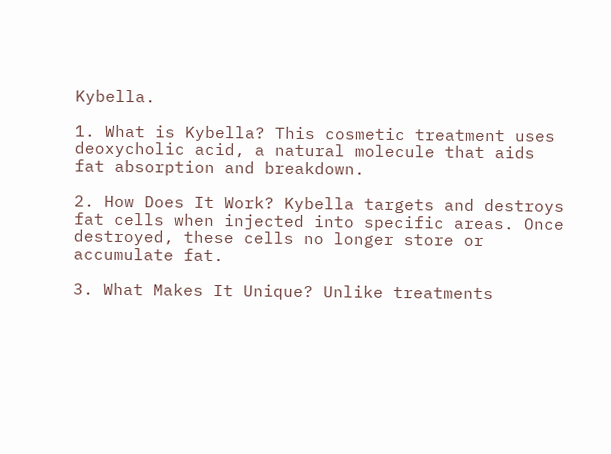Kybella.

1. What is Kybella? This cosmetic treatment uses deoxycholic acid, a natural molecule that aids fat absorption and breakdown.

2. How Does It Work? Kybella targets and destroys fat cells when injected into specific areas. Once destroyed, these cells no longer store or accumulate fat.

3. What Makes It Unique? Unlike treatments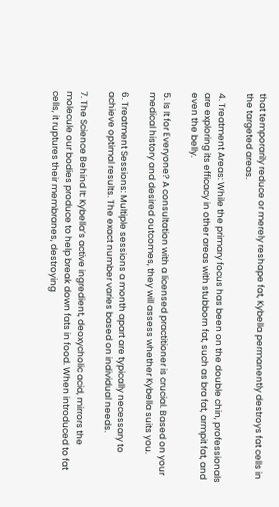that temporarily reduce or merely reshape fat, Kybella permanently destroys fat cells in the targeted areas.

4. Treatment Areas: While the primary focus has been on the double chin, professionals are exploring its efficacy in other areas with stubborn fat, such as bra fat, armpit fat, and even the belly.

5. Is It for Everyone? A consultation with a licensed practitioner is crucial. Based on your medical history and desired outcomes, they will assess whether Kybella suits you.

6. Treatment Sessions: Multiple sessions a month apart are typically necessary to achieve optimal results. The exact number varies based on individual needs.

7. The Science Behind It: Kybella’s active ingredient, deoxycholic acid, mirrors the molecule our bodies produce to help break down fats in food. When introduced to fat cells, it ruptures their membranes, destroying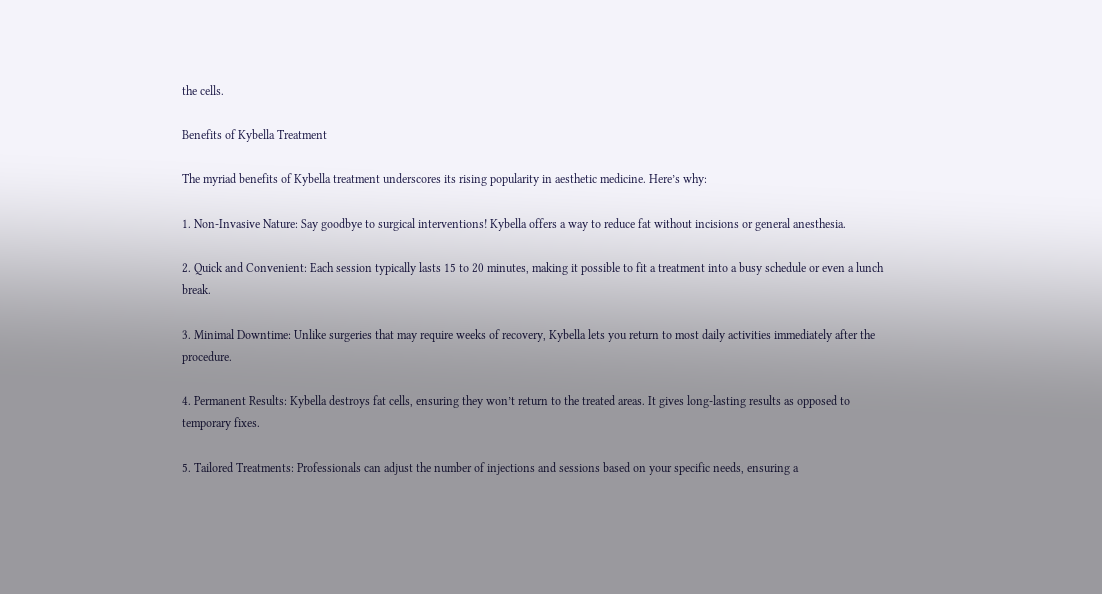the cells.

Benefits of Kybella Treatment

The myriad benefits of Kybella treatment underscores its rising popularity in aesthetic medicine. Here’s why:

1. Non-Invasive Nature: Say goodbye to surgical interventions! Kybella offers a way to reduce fat without incisions or general anesthesia.

2. Quick and Convenient: Each session typically lasts 15 to 20 minutes, making it possible to fit a treatment into a busy schedule or even a lunch break.

3. Minimal Downtime: Unlike surgeries that may require weeks of recovery, Kybella lets you return to most daily activities immediately after the procedure.

4. Permanent Results: Kybella destroys fat cells, ensuring they won’t return to the treated areas. It gives long-lasting results as opposed to temporary fixes.

5. Tailored Treatments: Professionals can adjust the number of injections and sessions based on your specific needs, ensuring a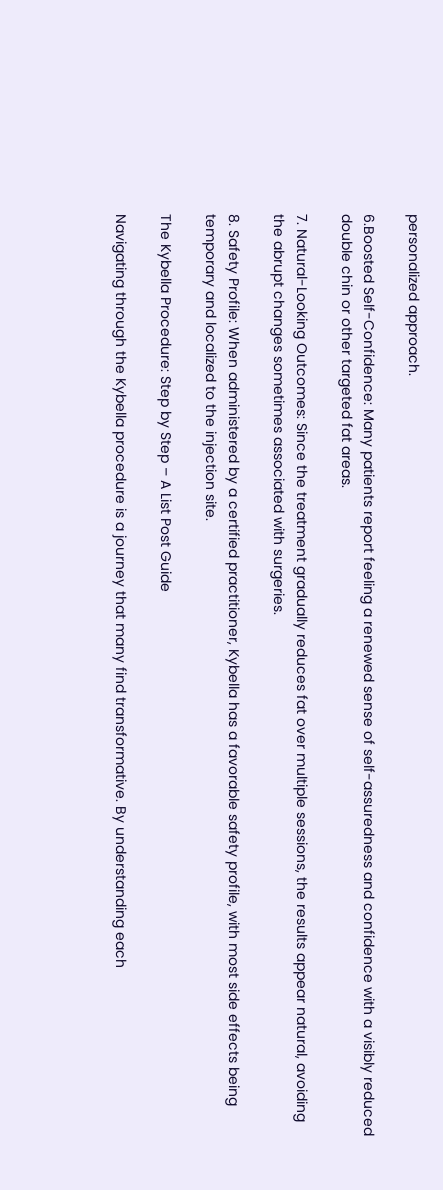personalized approach.

6.Boosted Self-Confidence: Many patients report feeling a renewed sense of self-assuredness and confidence with a visibly reduced double chin or other targeted fat areas.

7. Natural-Looking Outcomes: Since the treatment gradually reduces fat over multiple sessions, the results appear natural, avoiding the abrupt changes sometimes associated with surgeries.

8. Safety Profile: When administered by a certified practitioner, Kybella has a favorable safety profile, with most side effects being temporary and localized to the injection site.

The Kybella Procedure: Step by Step – A List Post Guide

Navigating through the Kybella procedure is a journey that many find transformative. By understanding each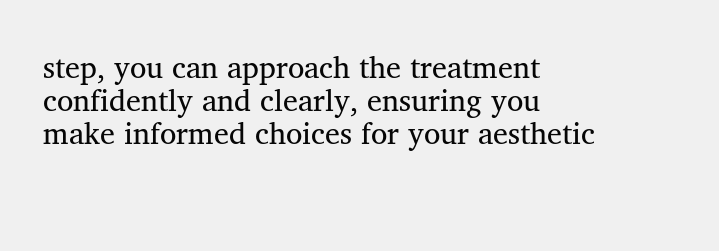step, you can approach the treatment confidently and clearly, ensuring you make informed choices for your aesthetic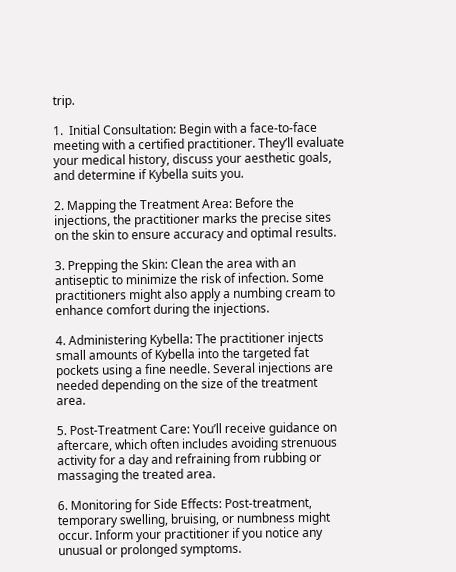trip.

1.  Initial Consultation: Begin with a face-to-face meeting with a certified practitioner. They’ll evaluate your medical history, discuss your aesthetic goals, and determine if Kybella suits you.

2. Mapping the Treatment Area: Before the injections, the practitioner marks the precise sites on the skin to ensure accuracy and optimal results.

3. Prepping the Skin: Clean the area with an antiseptic to minimize the risk of infection. Some practitioners might also apply a numbing cream to enhance comfort during the injections.

4. Administering Kybella: The practitioner injects small amounts of Kybella into the targeted fat pockets using a fine needle. Several injections are needed depending on the size of the treatment area.

5. Post-Treatment Care: You’ll receive guidance on aftercare, which often includes avoiding strenuous activity for a day and refraining from rubbing or massaging the treated area.

6. Monitoring for Side Effects: Post-treatment, temporary swelling, bruising, or numbness might occur. Inform your practitioner if you notice any unusual or prolonged symptoms.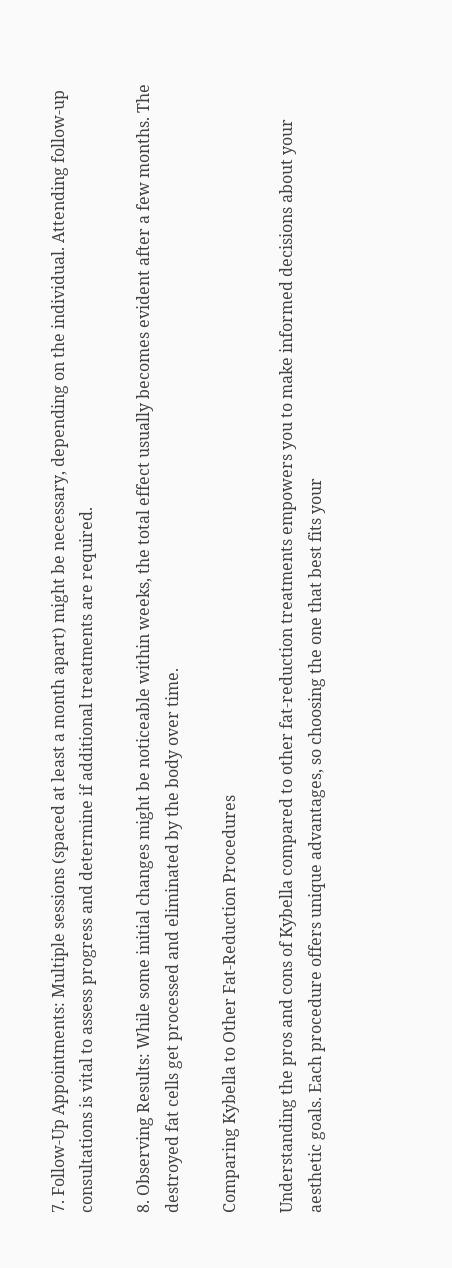7. Follow-Up Appointments: Multiple sessions (spaced at least a month apart) might be necessary, depending on the individual. Attending follow-up consultations is vital to assess progress and determine if additional treatments are required.

8. Observing Results: While some initial changes might be noticeable within weeks, the total effect usually becomes evident after a few months. The destroyed fat cells get processed and eliminated by the body over time.

Comparing Kybella to Other Fat-Reduction Procedures

Understanding the pros and cons of Kybella compared to other fat-reduction treatments empowers you to make informed decisions about your aesthetic goals. Each procedure offers unique advantages, so choosing the one that best fits your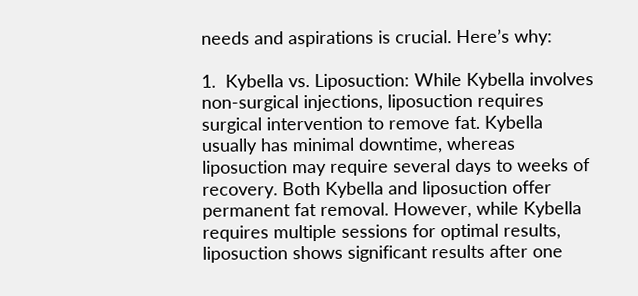needs and aspirations is crucial. Here’s why:

1.  Kybella vs. Liposuction: While Kybella involves non-surgical injections, liposuction requires surgical intervention to remove fat. Kybella usually has minimal downtime, whereas liposuction may require several days to weeks of recovery. Both Kybella and liposuction offer permanent fat removal. However, while Kybella requires multiple sessions for optimal results, liposuction shows significant results after one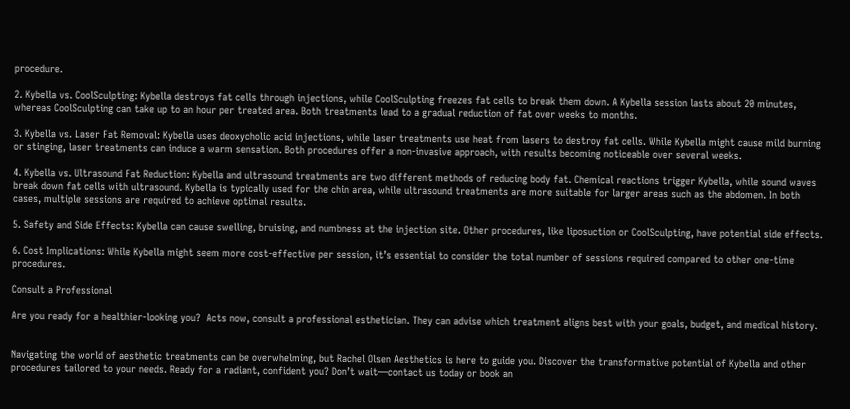procedure.

2. Kybella vs. CoolSculpting: Kybella destroys fat cells through injections, while CoolSculpting freezes fat cells to break them down. A Kybella session lasts about 20 minutes, whereas CoolSculpting can take up to an hour per treated area. Both treatments lead to a gradual reduction of fat over weeks to months.

3. Kybella vs. Laser Fat Removal: Kybella uses deoxycholic acid injections, while laser treatments use heat from lasers to destroy fat cells. While Kybella might cause mild burning or stinging, laser treatments can induce a warm sensation. Both procedures offer a non-invasive approach, with results becoming noticeable over several weeks.

4. Kybella vs. Ultrasound Fat Reduction: Kybella and ultrasound treatments are two different methods of reducing body fat. Chemical reactions trigger Kybella, while sound waves break down fat cells with ultrasound. Kybella is typically used for the chin area, while ultrasound treatments are more suitable for larger areas such as the abdomen. In both cases, multiple sessions are required to achieve optimal results.

5. Safety and Side Effects: Kybella can cause swelling, bruising, and numbness at the injection site. Other procedures, like liposuction or CoolSculpting, have potential side effects.

6. Cost Implications: While Kybella might seem more cost-effective per session, it’s essential to consider the total number of sessions required compared to other one-time procedures.

Consult a Professional

Are you ready for a healthier-looking you?  Acts now, consult a professional esthetician. They can advise which treatment aligns best with your goals, budget, and medical history.


Navigating the world of aesthetic treatments can be overwhelming, but Rachel Olsen Aesthetics is here to guide you. Discover the transformative potential of Kybella and other procedures tailored to your needs. Ready for a radiant, confident you? Don’t wait—contact us today or book an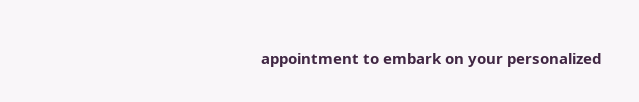appointment to embark on your personalized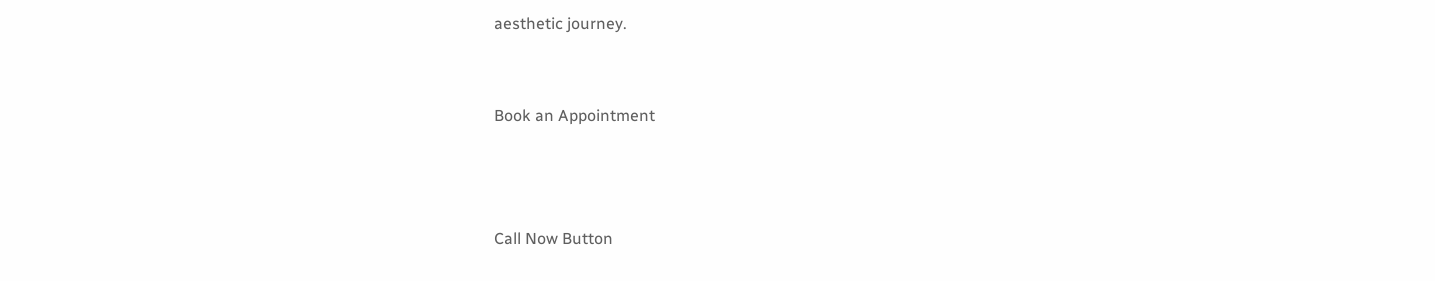aesthetic journey.


Book an Appointment



Call Now Button